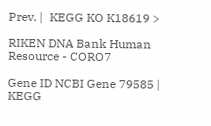Prev. |  KEGG KO K18619 >

RIKEN DNA Bank Human Resource - CORO7

Gene ID NCBI Gene 79585 |  KEGG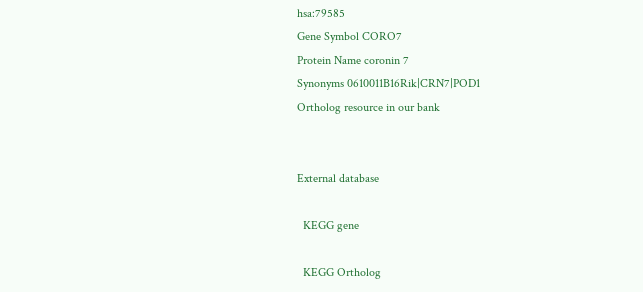hsa:79585
Gene Symbol CORO7
Protein Name coronin 7
Synonyms 0610011B16Rik|CRN7|POD1
Ortholog resource in our bank


External database

  KEGG gene

  KEGG Ortholog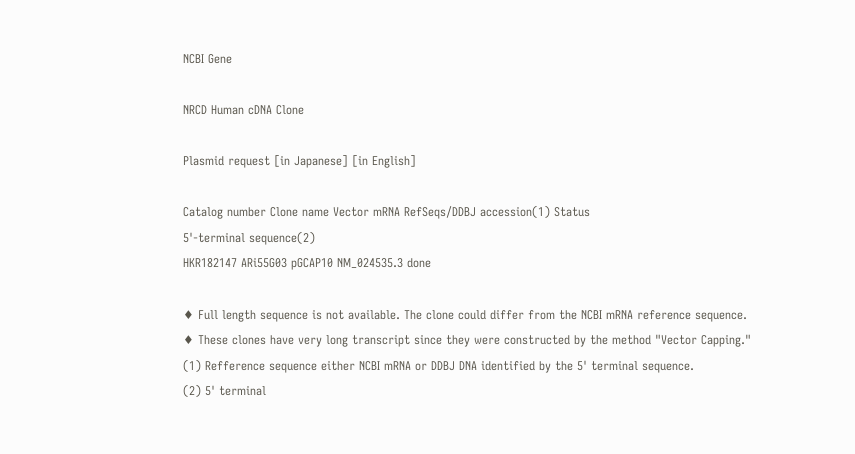NCBI Gene

NRCD Human cDNA Clone

Plasmid request [in Japanese] [in English]

Catalog number Clone name Vector mRNA RefSeqs/DDBJ accession(1) Status
5'-terminal sequence(2)
HKR182147 ARi55G03 pGCAP10 NM_024535.3 done

♦ Full length sequence is not available. The clone could differ from the NCBI mRNA reference sequence.
♦ These clones have very long transcript since they were constructed by the method "Vector Capping."
(1) Refference sequence either NCBI mRNA or DDBJ DNA identified by the 5' terminal sequence.
(2) 5' terminal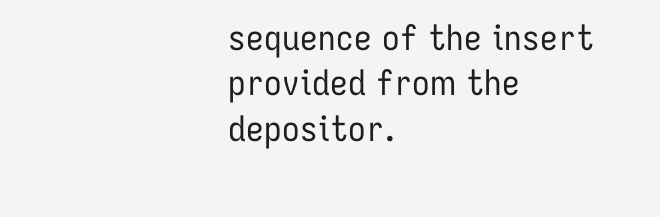sequence of the insert provided from the depositor.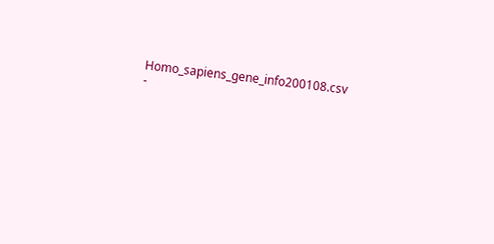Homo_sapiens_gene_info200108.csv -